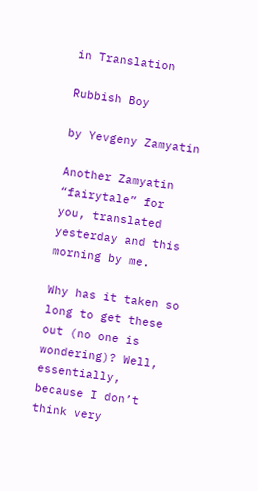in Translation

Rubbish Boy

by Yevgeny Zamyatin

Another Zamyatin “fairytale” for you, translated yesterday and this morning by me.

Why has it taken so long to get these out (no one is wondering)? Well, essentially, because I don’t think very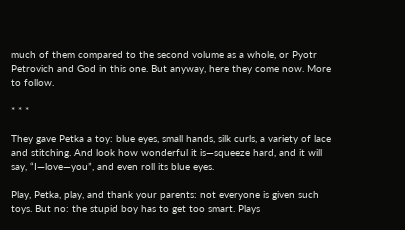much of them compared to the second volume as a whole, or Pyotr Petrovich and God in this one. But anyway, here they come now. More to follow.

* * *

They gave Petka a toy: blue eyes, small hands, silk curls, a variety of lace and stitching. And look how wonderful it is—squeeze hard, and it will say, “I—love—you”, and even roll its blue eyes.

Play, Petka, play, and thank your parents: not everyone is given such toys. But no: the stupid boy has to get too smart. Plays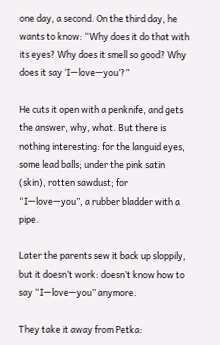one day, a second. On the third day, he wants to know: “Why does it do that with its eyes? Why does it smell so good? Why does it say ‘I—love—you’?”

He cuts it open with a penknife, and gets the answer, why, what. But there is nothing interesting: for the languid eyes, some lead balls; under the pink satin (skin), rotten sawdust; for “I—love—you”, a rubber bladder with a pipe.

Later the parents sew it back up sloppily, but it doesn’t work: doesn’t know how to say “I—love—you” anymore.

They take it away from Petka: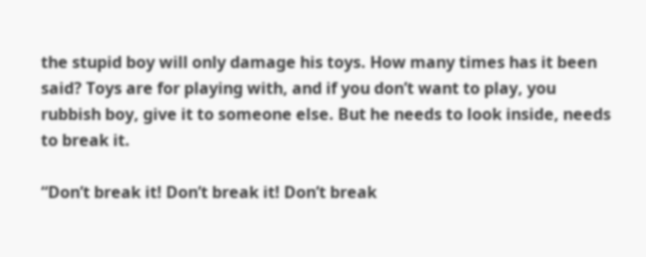the stupid boy will only damage his toys. How many times has it been said? Toys are for playing with, and if you don’t want to play, you rubbish boy, give it to someone else. But he needs to look inside, needs to break it.

“Don’t break it! Don’t break it! Don’t break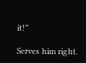it!”

Serves him right.